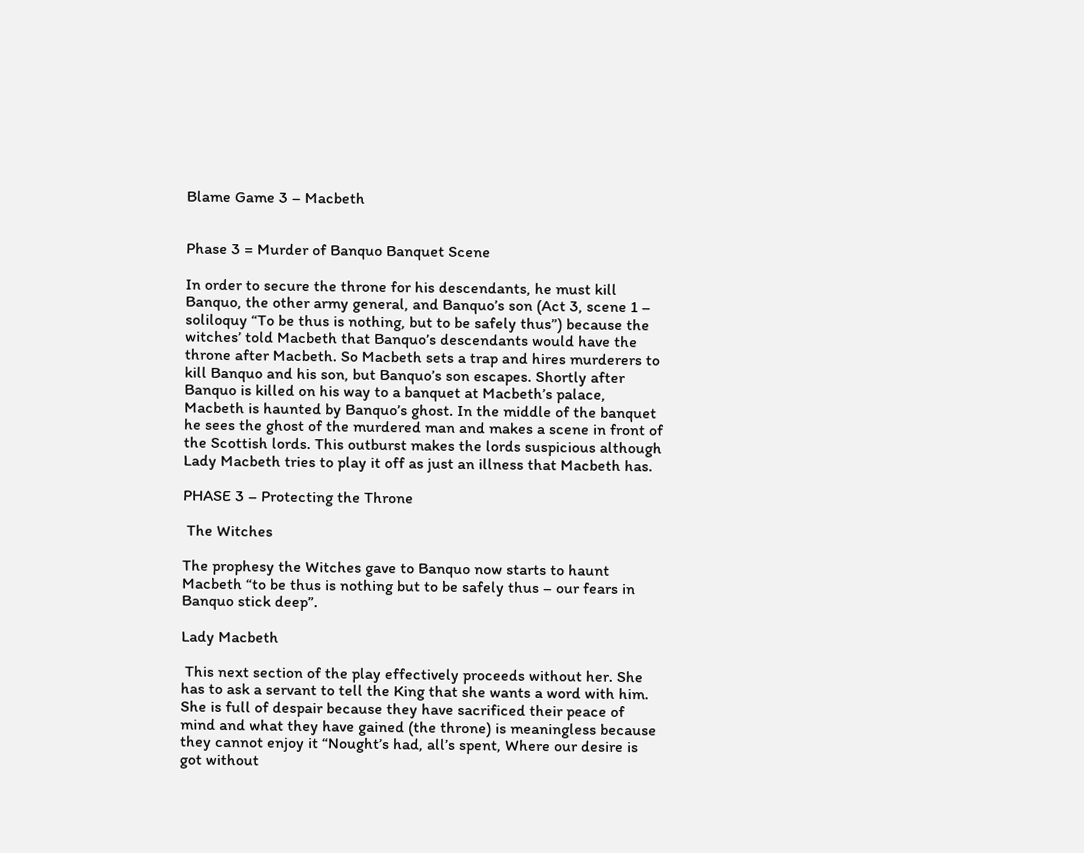Blame Game 3 – Macbeth


Phase 3 = Murder of Banquo Banquet Scene

In order to secure the throne for his descendants, he must kill Banquo, the other army general, and Banquo’s son (Act 3, scene 1 – soliloquy “To be thus is nothing, but to be safely thus”) because the witches’ told Macbeth that Banquo’s descendants would have the throne after Macbeth. So Macbeth sets a trap and hires murderers to kill Banquo and his son, but Banquo’s son escapes. Shortly after Banquo is killed on his way to a banquet at Macbeth’s palace, Macbeth is haunted by Banquo’s ghost. In the middle of the banquet he sees the ghost of the murdered man and makes a scene in front of the Scottish lords. This outburst makes the lords suspicious although Lady Macbeth tries to play it off as just an illness that Macbeth has.

PHASE 3 – Protecting the Throne

 The Witches

The prophesy the Witches gave to Banquo now starts to haunt Macbeth “to be thus is nothing but to be safely thus – our fears in Banquo stick deep”.

Lady Macbeth

 This next section of the play effectively proceeds without her. She has to ask a servant to tell the King that she wants a word with him. She is full of despair because they have sacrificed their peace of mind and what they have gained (the throne) is meaningless because they cannot enjoy it “Nought’s had, all’s spent, Where our desire is got without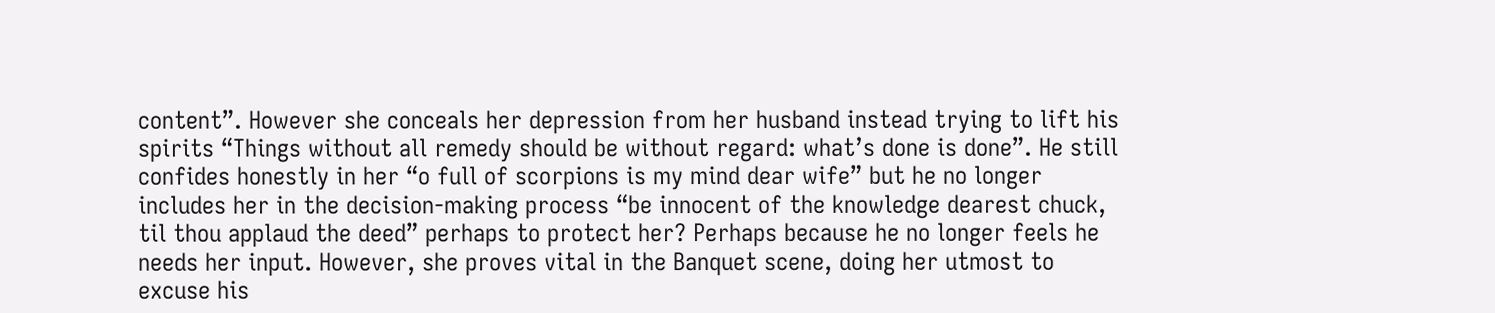content”. However she conceals her depression from her husband instead trying to lift his spirits “Things without all remedy should be without regard: what’s done is done”. He still confides honestly in her “o full of scorpions is my mind dear wife” but he no longer includes her in the decision-making process “be innocent of the knowledge dearest chuck, til thou applaud the deed” perhaps to protect her? Perhaps because he no longer feels he needs her input. However, she proves vital in the Banquet scene, doing her utmost to excuse his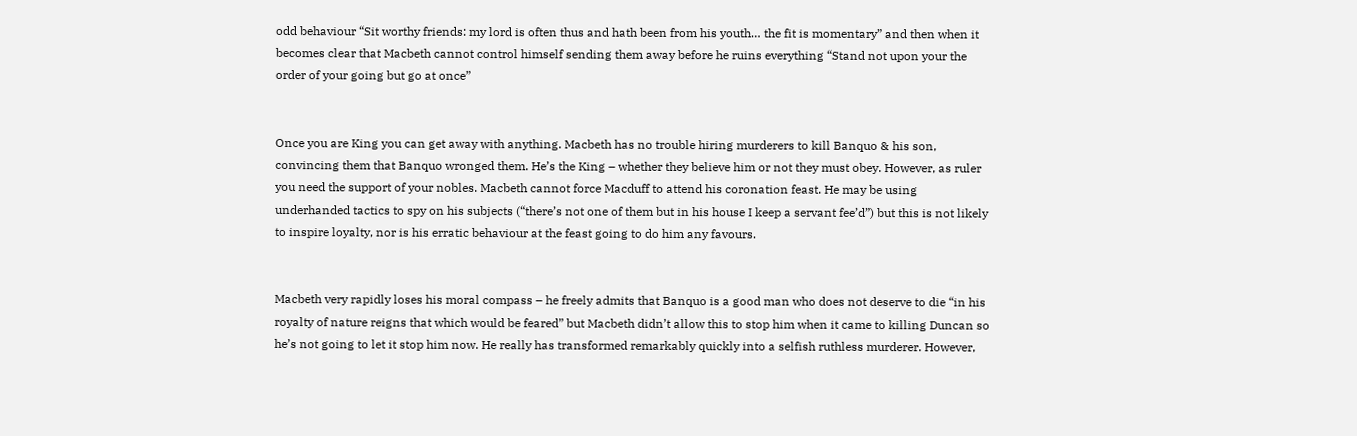odd behaviour “Sit worthy friends: my lord is often thus and hath been from his youth… the fit is momentary” and then when it becomes clear that Macbeth cannot control himself sending them away before he ruins everything “Stand not upon your the order of your going but go at once”


Once you are King you can get away with anything. Macbeth has no trouble hiring murderers to kill Banquo & his son, convincing them that Banquo wronged them. He’s the King – whether they believe him or not they must obey. However, as ruler you need the support of your nobles. Macbeth cannot force Macduff to attend his coronation feast. He may be using underhanded tactics to spy on his subjects (“there’s not one of them but in his house I keep a servant fee’d”) but this is not likely to inspire loyalty, nor is his erratic behaviour at the feast going to do him any favours.


Macbeth very rapidly loses his moral compass – he freely admits that Banquo is a good man who does not deserve to die “in his royalty of nature reigns that which would be feared” but Macbeth didn’t allow this to stop him when it came to killing Duncan so he’s not going to let it stop him now. He really has transformed remarkably quickly into a selfish ruthless murderer. However,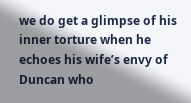we do get a glimpse of his inner torture when he echoes his wife’s envy of Duncan who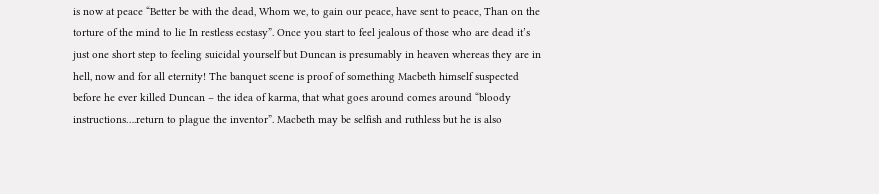is now at peace “Better be with the dead, Whom we, to gain our peace, have sent to peace, Than on the torture of the mind to lie In restless ecstasy”. Once you start to feel jealous of those who are dead it’s just one short step to feeling suicidal yourself but Duncan is presumably in heaven whereas they are in hell, now and for all eternity! The banquet scene is proof of something Macbeth himself suspected before he ever killed Duncan – the idea of karma, that what goes around comes around “bloody instructions….return to plague the inventor”. Macbeth may be selfish and ruthless but he is also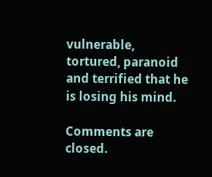vulnerable, tortured, paranoid and terrified that he is losing his mind.

Comments are closed.